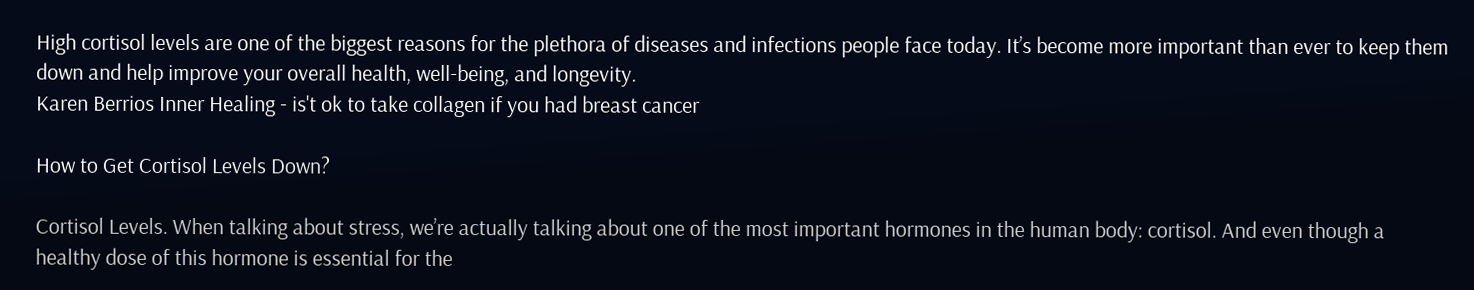High cortisol levels are one of the biggest reasons for the plethora of diseases and infections people face today. It’s become more important than ever to keep them down and help improve your overall health, well-being, and longevity.
Karen Berrios Inner Healing - is't ok to take collagen if you had breast cancer

How to Get Cortisol Levels Down?

Cortisol Levels. When talking about stress, we’re actually talking about one of the most important hormones in the human body: cortisol. And even though a healthy dose of this hormone is essential for the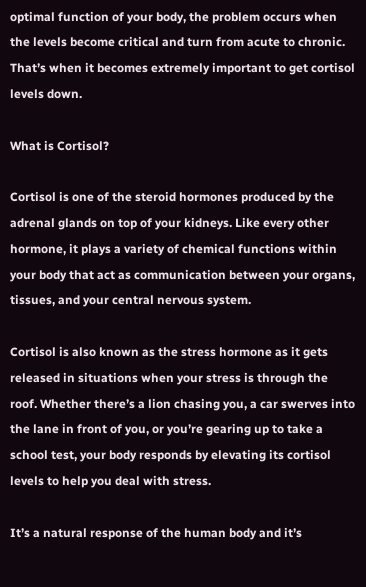optimal function of your body, the problem occurs when the levels become critical and turn from acute to chronic. That’s when it becomes extremely important to get cortisol levels down.

What is Cortisol?

Cortisol is one of the steroid hormones produced by the adrenal glands on top of your kidneys. Like every other hormone, it plays a variety of chemical functions within your body that act as communication between your organs, tissues, and your central nervous system.

Cortisol is also known as the stress hormone as it gets released in situations when your stress is through the roof. Whether there’s a lion chasing you, a car swerves into the lane in front of you, or you’re gearing up to take a school test, your body responds by elevating its cortisol levels to help you deal with stress.

It’s a natural response of the human body and it’s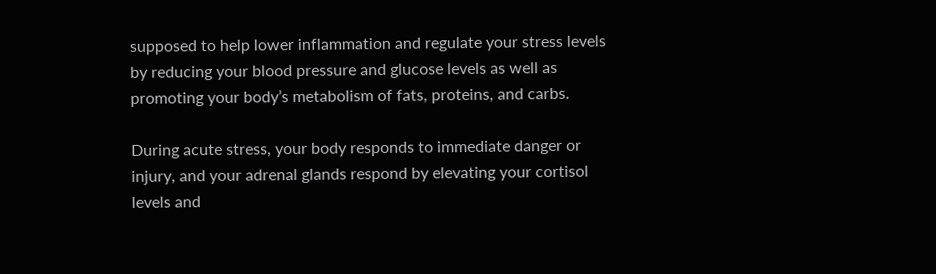supposed to help lower inflammation and regulate your stress levels by reducing your blood pressure and glucose levels as well as promoting your body’s metabolism of fats, proteins, and carbs.

During acute stress, your body responds to immediate danger or injury, and your adrenal glands respond by elevating your cortisol levels and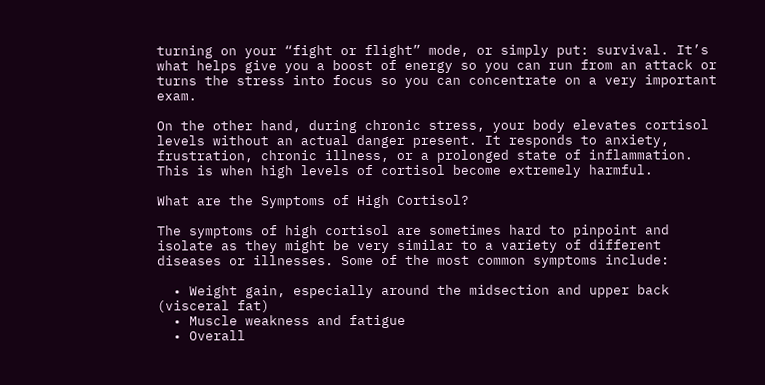turning on your “fight or flight” mode, or simply put: survival. It’s what helps give you a boost of energy so you can run from an attack or turns the stress into focus so you can concentrate on a very important exam.

On the other hand, during chronic stress, your body elevates cortisol levels without an actual danger present. It responds to anxiety, frustration, chronic illness, or a prolonged state of inflammation. This is when high levels of cortisol become extremely harmful.

What are the Symptoms of High Cortisol?

The symptoms of high cortisol are sometimes hard to pinpoint and isolate as they might be very similar to a variety of different diseases or illnesses. Some of the most common symptoms include:

  • Weight gain, especially around the midsection and upper back (visceral fat)
  • Muscle weakness and fatigue
  • Overall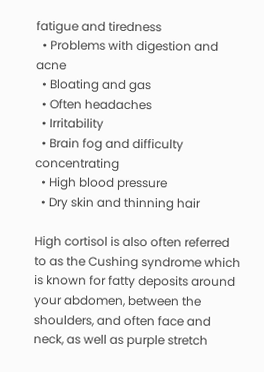fatigue and tiredness
  • Problems with digestion and acne
  • Bloating and gas
  • Often headaches
  • Irritability
  • Brain fog and difficulty concentrating
  • High blood pressure
  • Dry skin and thinning hair

High cortisol is also often referred to as the Cushing syndrome which is known for fatty deposits around your abdomen, between the shoulders, and often face and neck, as well as purple stretch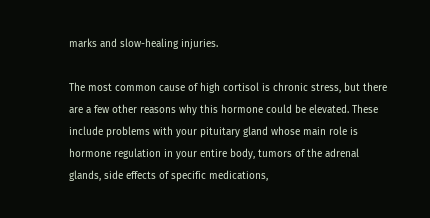marks and slow-healing injuries.

The most common cause of high cortisol is chronic stress, but there are a few other reasons why this hormone could be elevated. These include problems with your pituitary gland whose main role is hormone regulation in your entire body, tumors of the adrenal glands, side effects of specific medications,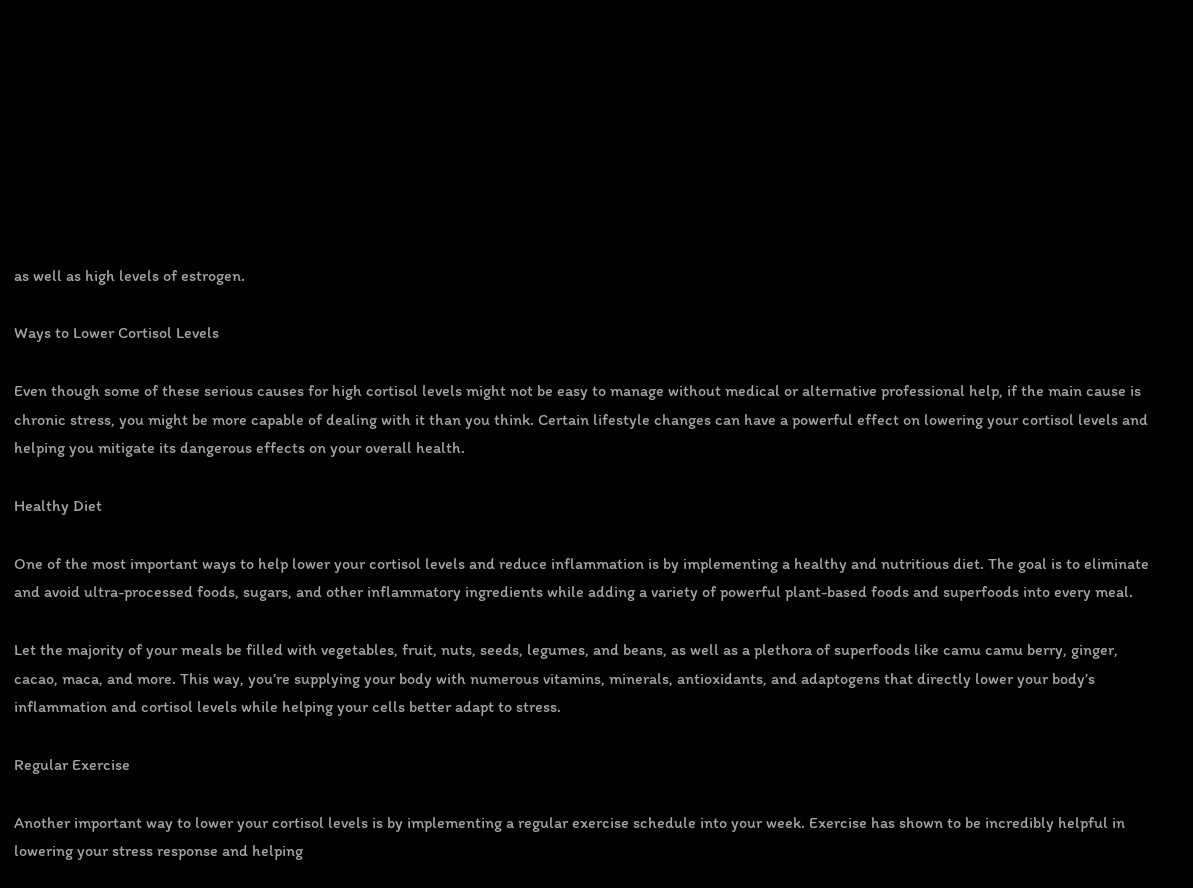as well as high levels of estrogen.

Ways to Lower Cortisol Levels

Even though some of these serious causes for high cortisol levels might not be easy to manage without medical or alternative professional help, if the main cause is chronic stress, you might be more capable of dealing with it than you think. Certain lifestyle changes can have a powerful effect on lowering your cortisol levels and helping you mitigate its dangerous effects on your overall health.

Healthy Diet

One of the most important ways to help lower your cortisol levels and reduce inflammation is by implementing a healthy and nutritious diet. The goal is to eliminate and avoid ultra-processed foods, sugars, and other inflammatory ingredients while adding a variety of powerful plant-based foods and superfoods into every meal.

Let the majority of your meals be filled with vegetables, fruit, nuts, seeds, legumes, and beans, as well as a plethora of superfoods like camu camu berry, ginger, cacao, maca, and more. This way, you’re supplying your body with numerous vitamins, minerals, antioxidants, and adaptogens that directly lower your body’s inflammation and cortisol levels while helping your cells better adapt to stress.

Regular Exercise

Another important way to lower your cortisol levels is by implementing a regular exercise schedule into your week. Exercise has shown to be incredibly helpful in lowering your stress response and helping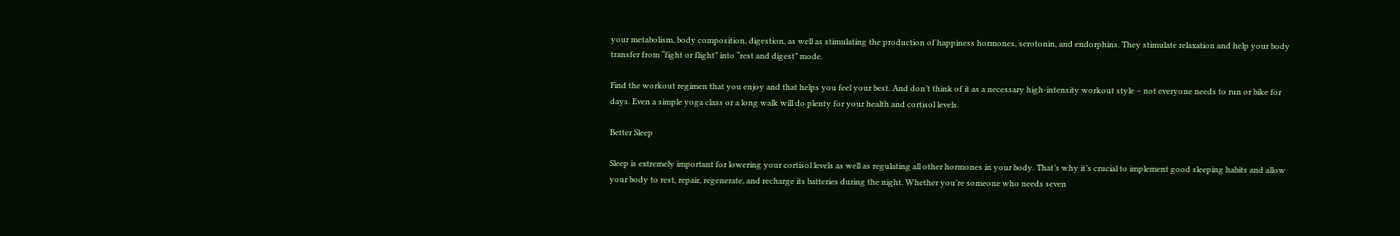your metabolism, body composition, digestion, as well as stimulating the production of happiness hormones, serotonin, and endorphins. They stimulate relaxation and help your body transfer from “fight or flight” into “rest and digest” mode.

Find the workout regimen that you enjoy and that helps you feel your best. And don’t think of it as a necessary high-intensity workout style – not everyone needs to run or bike for days. Even a simple yoga class or a long walk will do plenty for your health and cortisol levels.

Better Sleep

Sleep is extremely important for lowering your cortisol levels as well as regulating all other hormones in your body. That’s why it’s crucial to implement good sleeping habits and allow your body to rest, repair, regenerate, and recharge its batteries during the night. Whether you’re someone who needs seven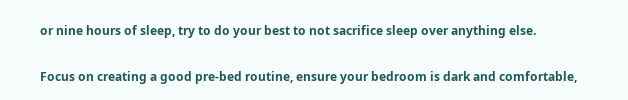or nine hours of sleep, try to do your best to not sacrifice sleep over anything else.

Focus on creating a good pre-bed routine, ensure your bedroom is dark and comfortable,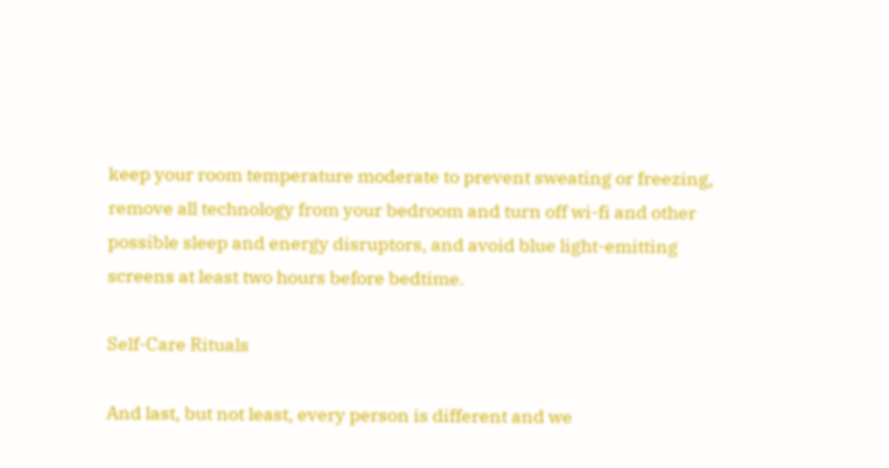keep your room temperature moderate to prevent sweating or freezing, remove all technology from your bedroom and turn off wi-fi and other possible sleep and energy disruptors, and avoid blue light-emitting screens at least two hours before bedtime.

Self-Care Rituals

And last, but not least, every person is different and we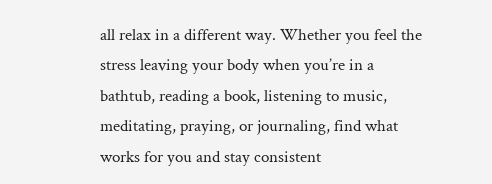all relax in a different way. Whether you feel the stress leaving your body when you’re in a bathtub, reading a book, listening to music, meditating, praying, or journaling, find what works for you and stay consistent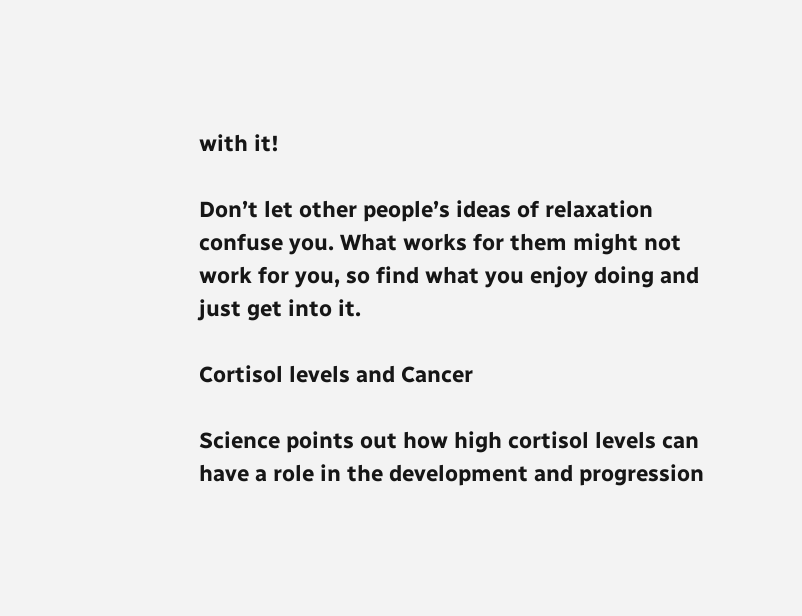with it!

Don’t let other people’s ideas of relaxation confuse you. What works for them might not work for you, so find what you enjoy doing and just get into it.

Cortisol levels and Cancer

Science points out how high cortisol levels can have a role in the development and progression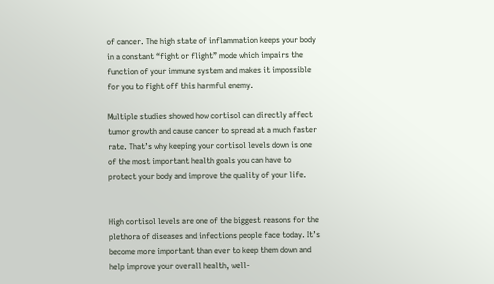of cancer. The high state of inflammation keeps your body in a constant “fight or flight” mode which impairs the function of your immune system and makes it impossible for you to fight off this harmful enemy.

Multiple studies showed how cortisol can directly affect tumor growth and cause cancer to spread at a much faster rate. That’s why keeping your cortisol levels down is one of the most important health goals you can have to protect your body and improve the quality of your life.


High cortisol levels are one of the biggest reasons for the plethora of diseases and infections people face today. It’s become more important than ever to keep them down and help improve your overall health, well-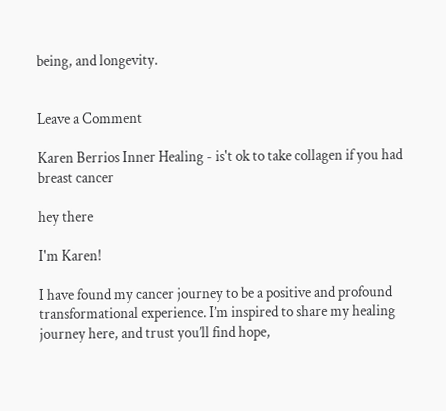being, and longevity.


Leave a Comment

Karen Berrios Inner Healing - is't ok to take collagen if you had breast cancer

hey there

I'm Karen!

I have found my cancer journey to be a positive and profound transformational experience. I’m inspired to share my healing journey here, and trust you’ll find hope,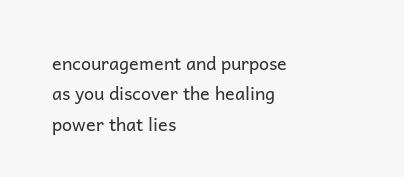encouragement and purpose as you discover the healing power that lies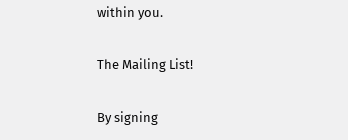within you.

The Mailing List!

By signing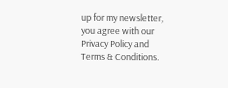up for my newsletter, you agree with our Privacy Policy and Terms & Conditions.